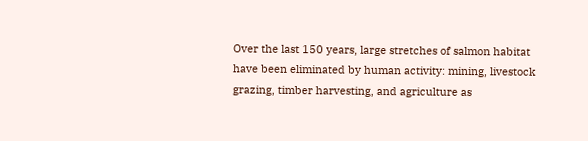Over the last 150 years, large stretches of salmon habitat have been eliminated by human activity: mining, livestock grazing, timber harvesting, and agriculture as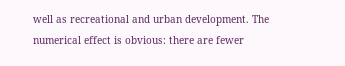well as recreational and urban development. The numerical effect is obvious: there are fewer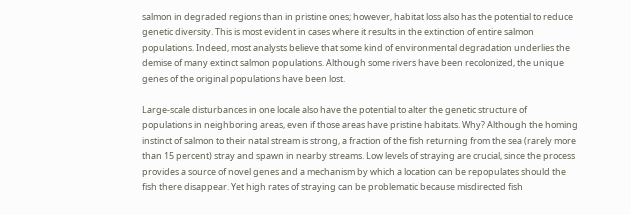salmon in degraded regions than in pristine ones; however, habitat loss also has the potential to reduce genetic diversity. This is most evident in cases where it results in the extinction of entire salmon populations. Indeed, most analysts believe that some kind of environmental degradation underlies the demise of many extinct salmon populations. Although some rivers have been recolonized, the unique genes of the original populations have been lost.

Large-scale disturbances in one locale also have the potential to alter the genetic structure of populations in neighboring areas, even if those areas have pristine habitats. Why? Although the homing instinct of salmon to their natal stream is strong, a fraction of the fish returning from the sea (rarely more than 15 percent) stray and spawn in nearby streams. Low levels of straying are crucial, since the process provides a source of novel genes and a mechanism by which a location can be repopulates should the fish there disappear. Yet high rates of straying can be problematic because misdirected fish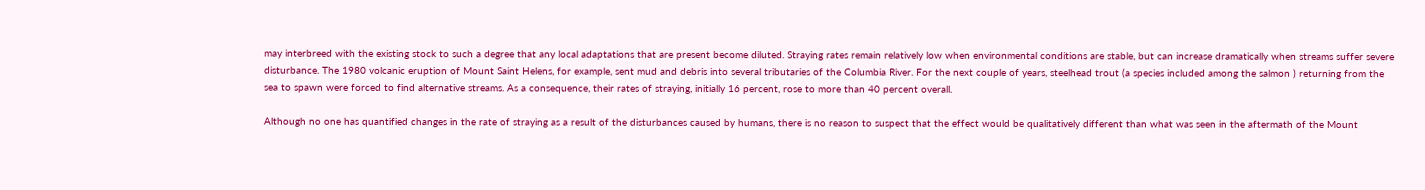may interbreed with the existing stock to such a degree that any local adaptations that are present become diluted. Straying rates remain relatively low when environmental conditions are stable, but can increase dramatically when streams suffer severe disturbance. The 1980 volcanic eruption of Mount Saint Helens, for example, sent mud and debris into several tributaries of the Columbia River. For the next couple of years, steelhead trout (a species included among the salmon ) returning from the sea to spawn were forced to find alternative streams. As a consequence, their rates of straying, initially 16 percent, rose to more than 40 percent overall.

Although no one has quantified changes in the rate of straying as a result of the disturbances caused by humans, there is no reason to suspect that the effect would be qualitatively different than what was seen in the aftermath of the Mount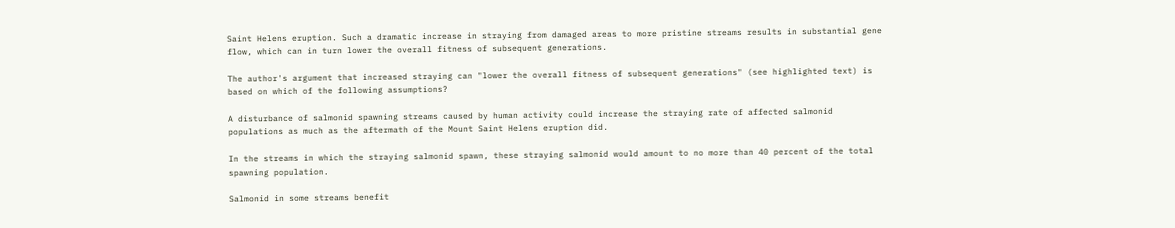Saint Helens eruption. Such a dramatic increase in straying from damaged areas to more pristine streams results in substantial gene flow, which can in turn lower the overall fitness of subsequent generations.

The author's argument that increased straying can "lower the overall fitness of subsequent generations" (see highlighted text) is based on which of the following assumptions?

A disturbance of salmonid spawning streams caused by human activity could increase the straying rate of affected salmonid populations as much as the aftermath of the Mount Saint Helens eruption did.

In the streams in which the straying salmonid spawn, these straying salmonid would amount to no more than 40 percent of the total spawning population.

Salmonid in some streams benefit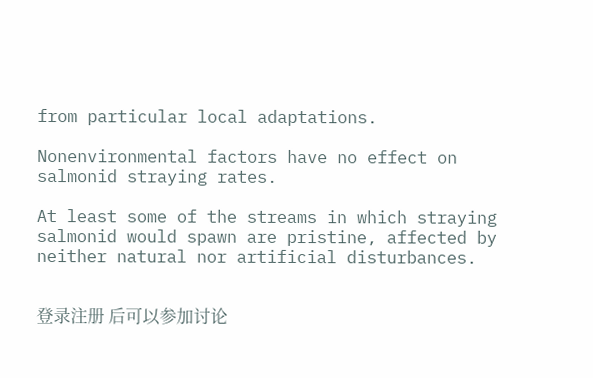from particular local adaptations.

Nonenvironmental factors have no effect on salmonid straying rates.

At least some of the streams in which straying salmonid would spawn are pristine, affected by neither natural nor artificial disturbances.


登录注册 后可以参加讨论